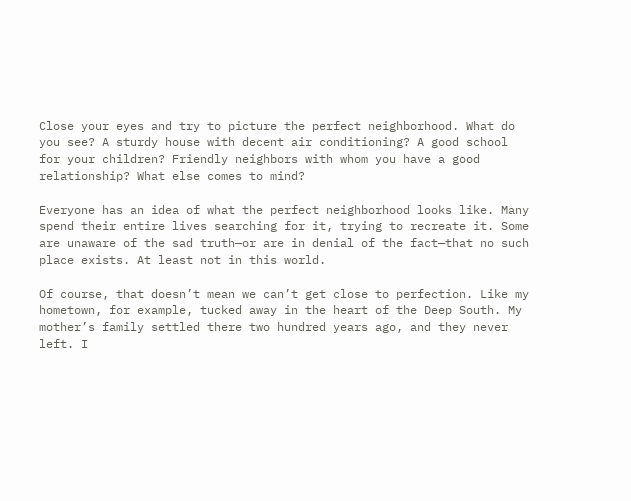Close your eyes and try to picture the perfect neighborhood. What do you see? A sturdy house with decent air conditioning? A good school for your children? Friendly neighbors with whom you have a good relationship? What else comes to mind?

Everyone has an idea of what the perfect neighborhood looks like. Many spend their entire lives searching for it, trying to recreate it. Some are unaware of the sad truth—or are in denial of the fact—that no such place exists. At least not in this world.

Of course, that doesn’t mean we can’t get close to perfection. Like my hometown, for example, tucked away in the heart of the Deep South. My mother’s family settled there two hundred years ago, and they never left. I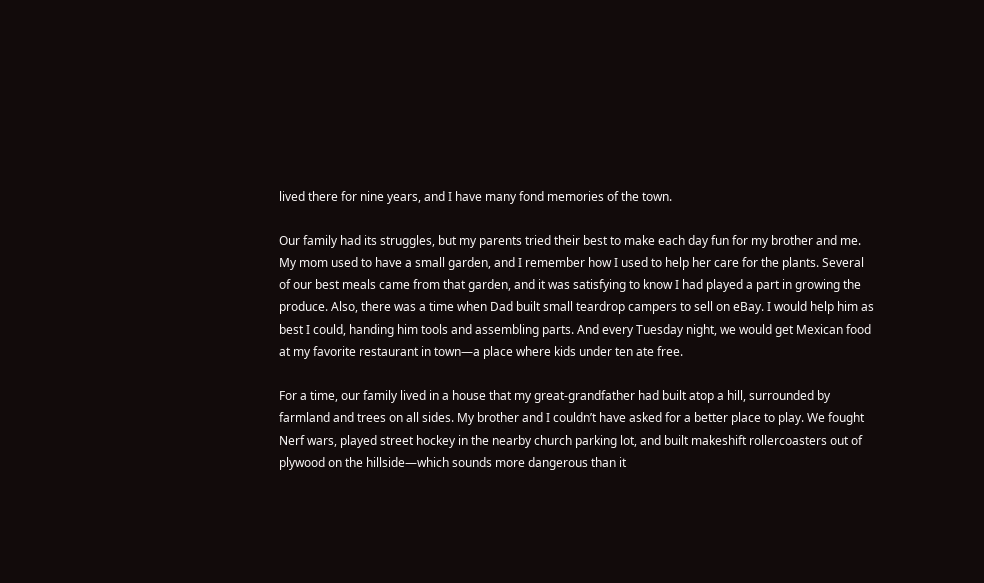lived there for nine years, and I have many fond memories of the town.

Our family had its struggles, but my parents tried their best to make each day fun for my brother and me. My mom used to have a small garden, and I remember how I used to help her care for the plants. Several of our best meals came from that garden, and it was satisfying to know I had played a part in growing the produce. Also, there was a time when Dad built small teardrop campers to sell on eBay. I would help him as best I could, handing him tools and assembling parts. And every Tuesday night, we would get Mexican food at my favorite restaurant in town—a place where kids under ten ate free.

For a time, our family lived in a house that my great-grandfather had built atop a hill, surrounded by farmland and trees on all sides. My brother and I couldn’t have asked for a better place to play. We fought Nerf wars, played street hockey in the nearby church parking lot, and built makeshift rollercoasters out of plywood on the hillside—which sounds more dangerous than it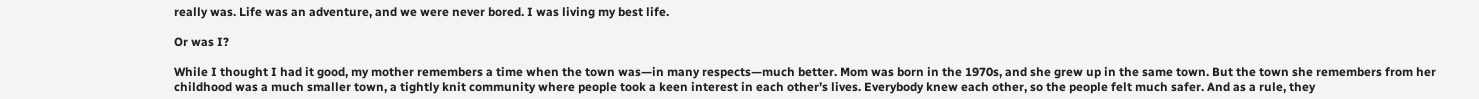really was. Life was an adventure, and we were never bored. I was living my best life.

Or was I?

While I thought I had it good, my mother remembers a time when the town was—in many respects—much better. Mom was born in the 1970s, and she grew up in the same town. But the town she remembers from her childhood was a much smaller town, a tightly knit community where people took a keen interest in each other’s lives. Everybody knew each other, so the people felt much safer. And as a rule, they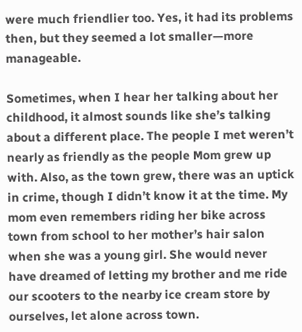were much friendlier too. Yes, it had its problems then, but they seemed a lot smaller—more manageable.

Sometimes, when I hear her talking about her childhood, it almost sounds like she’s talking about a different place. The people I met weren’t nearly as friendly as the people Mom grew up with. Also, as the town grew, there was an uptick in crime, though I didn’t know it at the time. My mom even remembers riding her bike across town from school to her mother’s hair salon when she was a young girl. She would never have dreamed of letting my brother and me ride our scooters to the nearby ice cream store by ourselves, let alone across town.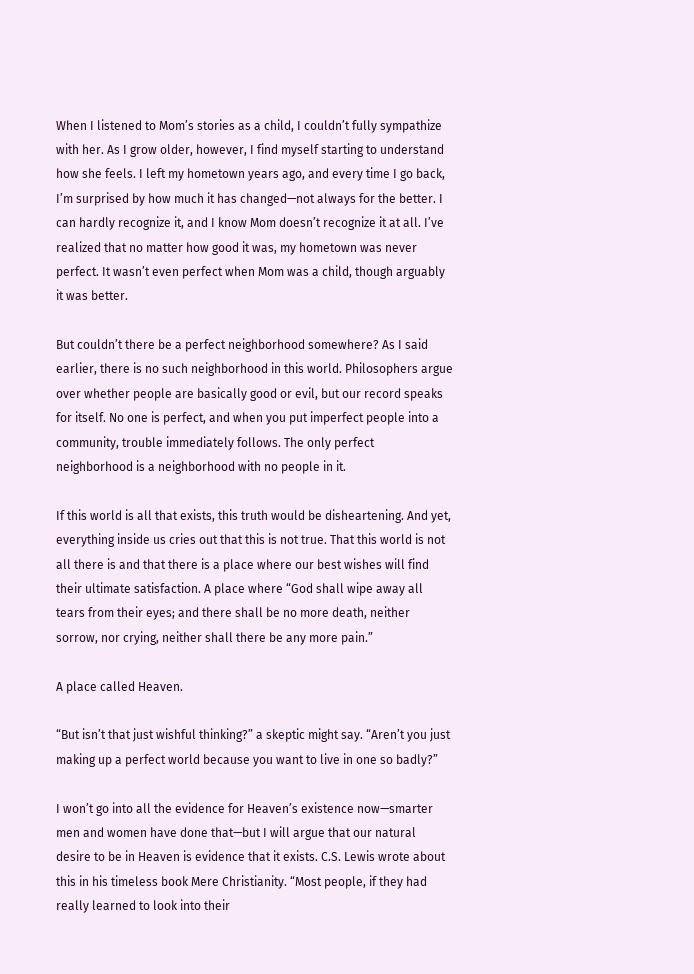When I listened to Mom’s stories as a child, I couldn’t fully sympathize with her. As I grow older, however, I find myself starting to understand how she feels. I left my hometown years ago, and every time I go back, I’m surprised by how much it has changed—not always for the better. I can hardly recognize it, and I know Mom doesn’t recognize it at all. I’ve realized that no matter how good it was, my hometown was never perfect. It wasn’t even perfect when Mom was a child, though arguably it was better.

But couldn’t there be a perfect neighborhood somewhere? As I said earlier, there is no such neighborhood in this world. Philosophers argue over whether people are basically good or evil, but our record speaks for itself. No one is perfect, and when you put imperfect people into a community, trouble immediately follows. The only perfect neighborhood is a neighborhood with no people in it.

If this world is all that exists, this truth would be disheartening. And yet, everything inside us cries out that this is not true. That this world is not all there is and that there is a place where our best wishes will find their ultimate satisfaction. A place where “God shall wipe away all tears from their eyes; and there shall be no more death, neither sorrow, nor crying, neither shall there be any more pain.”

A place called Heaven.

“But isn’t that just wishful thinking?” a skeptic might say. “Aren’t you just making up a perfect world because you want to live in one so badly?”

I won’t go into all the evidence for Heaven’s existence now—smarter men and women have done that—but I will argue that our natural desire to be in Heaven is evidence that it exists. C.S. Lewis wrote about this in his timeless book Mere Christianity. “Most people, if they had really learned to look into their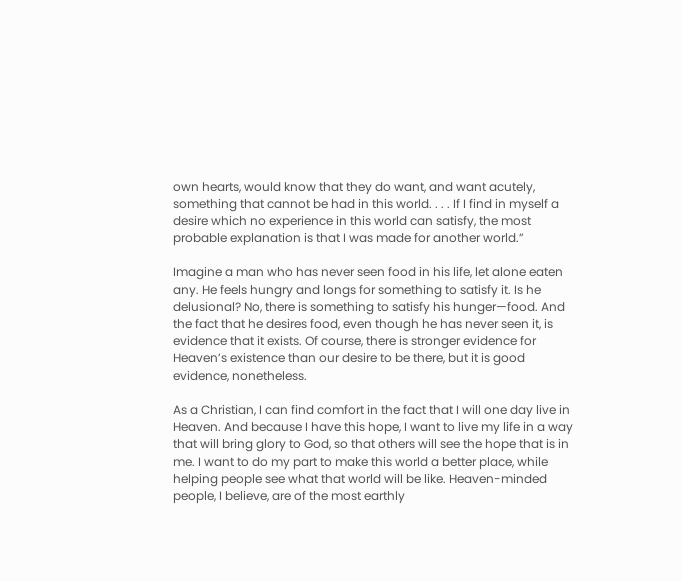own hearts, would know that they do want, and want acutely, something that cannot be had in this world. . . . If I find in myself a desire which no experience in this world can satisfy, the most probable explanation is that I was made for another world.”

Imagine a man who has never seen food in his life, let alone eaten any. He feels hungry and longs for something to satisfy it. Is he delusional? No, there is something to satisfy his hunger—food. And the fact that he desires food, even though he has never seen it, is evidence that it exists. Of course, there is stronger evidence for Heaven’s existence than our desire to be there, but it is good evidence, nonetheless.

As a Christian, I can find comfort in the fact that I will one day live in Heaven. And because I have this hope, I want to live my life in a way that will bring glory to God, so that others will see the hope that is in me. I want to do my part to make this world a better place, while helping people see what that world will be like. Heaven-minded people, I believe, are of the most earthly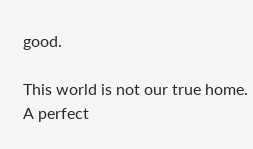good.

This world is not our true home. A perfect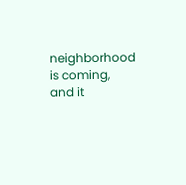neighborhood is coming, and it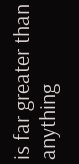is far greater than anything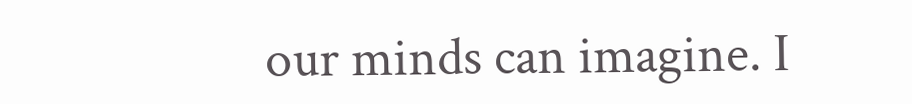our minds can imagine. I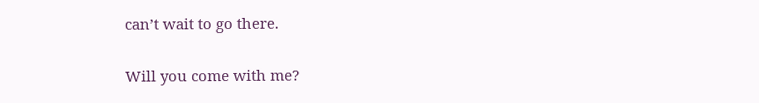can’t wait to go there.

Will you come with me?